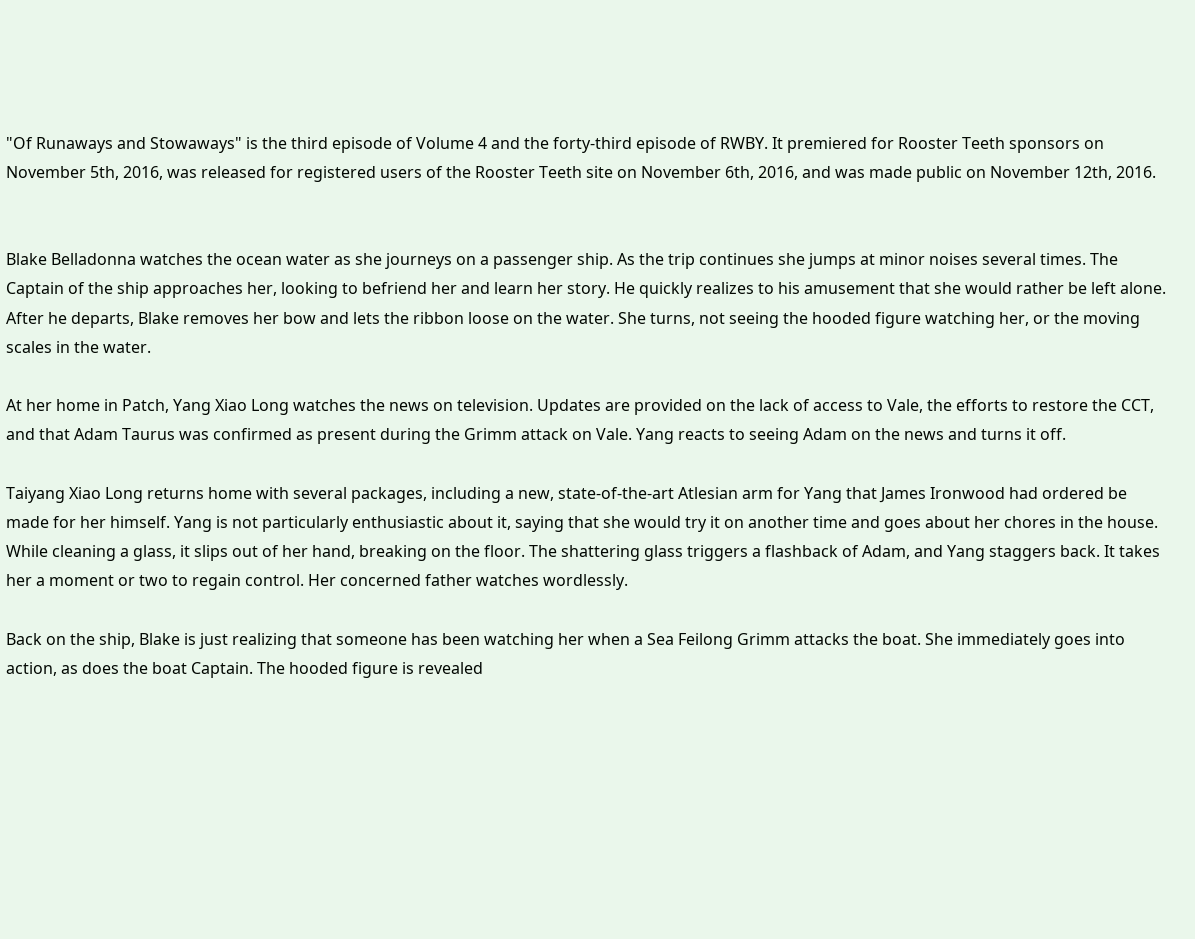"Of Runaways and Stowaways" is the third episode of Volume 4 and the forty-third episode of RWBY. It premiered for Rooster Teeth sponsors on November 5th, 2016, was released for registered users of the Rooster Teeth site on November 6th, 2016, and was made public on November 12th, 2016.


Blake Belladonna watches the ocean water as she journeys on a passenger ship. As the trip continues she jumps at minor noises several times. The Captain of the ship approaches her, looking to befriend her and learn her story. He quickly realizes to his amusement that she would rather be left alone. After he departs, Blake removes her bow and lets the ribbon loose on the water. She turns, not seeing the hooded figure watching her, or the moving scales in the water.

At her home in Patch, Yang Xiao Long watches the news on television. Updates are provided on the lack of access to Vale, the efforts to restore the CCT, and that Adam Taurus was confirmed as present during the Grimm attack on Vale. Yang reacts to seeing Adam on the news and turns it off.

Taiyang Xiao Long returns home with several packages, including a new, state-of-the-art Atlesian arm for Yang that James Ironwood had ordered be made for her himself. Yang is not particularly enthusiastic about it, saying that she would try it on another time and goes about her chores in the house. While cleaning a glass, it slips out of her hand, breaking on the floor. The shattering glass triggers a flashback of Adam, and Yang staggers back. It takes her a moment or two to regain control. Her concerned father watches wordlessly.

Back on the ship, Blake is just realizing that someone has been watching her when a Sea Feilong Grimm attacks the boat. She immediately goes into action, as does the boat Captain. The hooded figure is revealed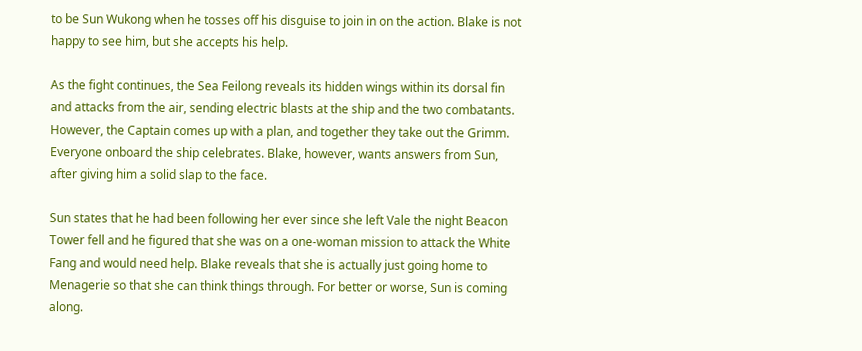to be Sun Wukong when he tosses off his disguise to join in on the action. Blake is not happy to see him, but she accepts his help.

As the fight continues, the Sea Feilong reveals its hidden wings within its dorsal fin and attacks from the air, sending electric blasts at the ship and the two combatants. However, the Captain comes up with a plan, and together they take out the Grimm. Everyone onboard the ship celebrates. Blake, however, wants answers from Sun, after giving him a solid slap to the face.

Sun states that he had been following her ever since she left Vale the night Beacon Tower fell and he figured that she was on a one-woman mission to attack the White Fang and would need help. Blake reveals that she is actually just going home to Menagerie so that she can think things through. For better or worse, Sun is coming along.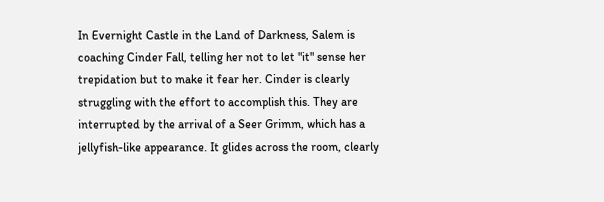In Evernight Castle in the Land of Darkness, Salem is coaching Cinder Fall, telling her not to let "it" sense her trepidation but to make it fear her. Cinder is clearly struggling with the effort to accomplish this. They are interrupted by the arrival of a Seer Grimm, which has a jellyfish-like appearance. It glides across the room, clearly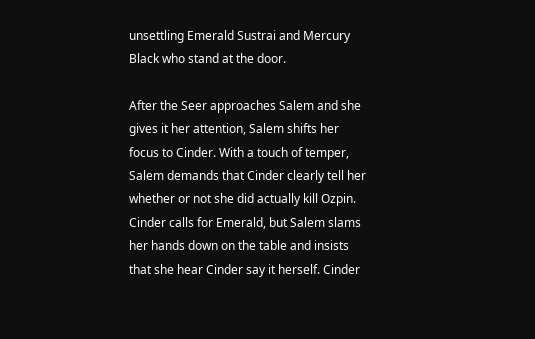unsettling Emerald Sustrai and Mercury Black who stand at the door.

After the Seer approaches Salem and she gives it her attention, Salem shifts her focus to Cinder. With a touch of temper, Salem demands that Cinder clearly tell her whether or not she did actually kill Ozpin. Cinder calls for Emerald, but Salem slams her hands down on the table and insists that she hear Cinder say it herself. Cinder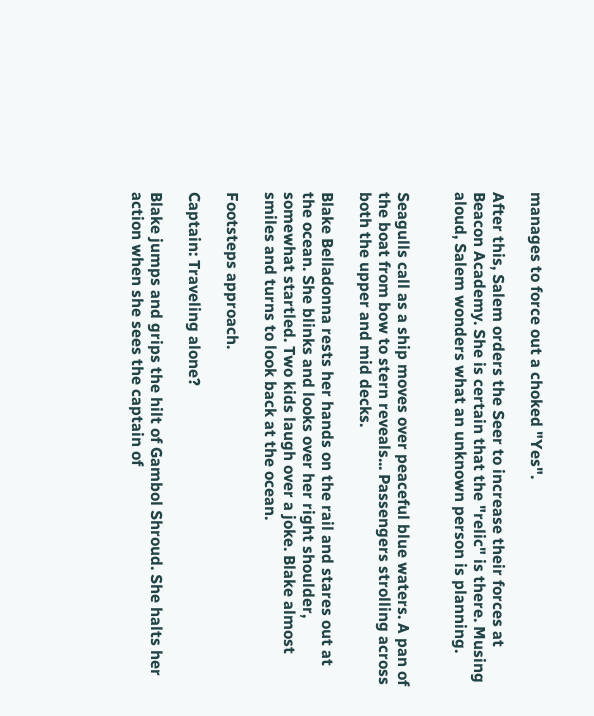manages to force out a choked "Yes".

After this, Salem orders the Seer to increase their forces at Beacon Academy. She is certain that the "relic" is there. Musing aloud, Salem wonders what an unknown person is planning.


Seagulls call as a ship moves over peaceful blue waters. A pan of the boat from bow to stern reveals... Passengers strolling across both the upper and mid decks.

Blake Belladonna rests her hands on the rail and stares out at the ocean. She blinks and looks over her right shoulder, somewhat startled. Two kids laugh over a joke. Blake almost smiles and turns to look back at the ocean.

Footsteps approach.

Captain: Traveling alone?

Blake jumps and grips the hilt of Gambol Shroud. She halts her action when she sees the captain of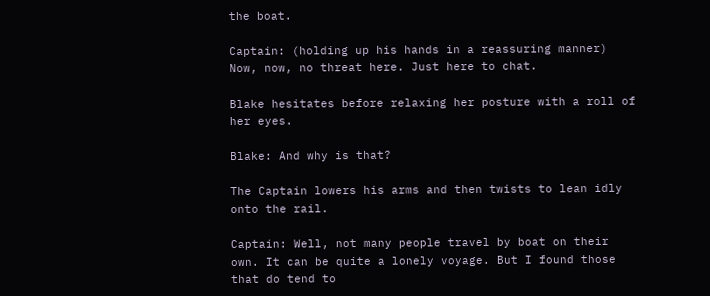the boat.

Captain: (holding up his hands in a reassuring manner) Now, now, no threat here. Just here to chat.

Blake hesitates before relaxing her posture with a roll of her eyes.

Blake: And why is that?

The Captain lowers his arms and then twists to lean idly onto the rail.

Captain: Well, not many people travel by boat on their own. It can be quite a lonely voyage. But I found those that do tend to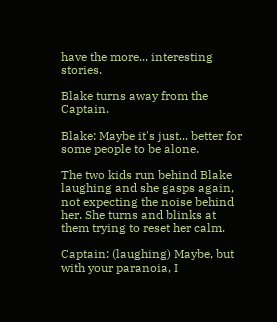have the more... interesting stories.

Blake turns away from the Captain.

Blake: Maybe it's just... better for some people to be alone.

The two kids run behind Blake laughing and she gasps again, not expecting the noise behind her. She turns and blinks at them trying to reset her calm.

Captain: (laughing) Maybe, but with your paranoia, I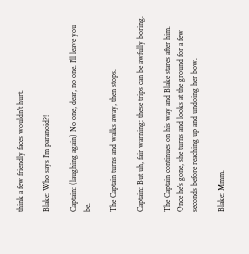think a few friendly faces wouldn't hurt.

Blake: Who says I'm paranoid?!

Captain: (laughing again) No one, dear, no one. I'll leave you be.

The Captain turns and walks away, then stops.

Captain: But uh, fair warning: these trips can be awfully boring.

The Captain continues on his way and Blake stares after him. Once he's gone, she turns and looks at the ground for a few seconds before reaching up and undoing her bow.

Blake: Mmm.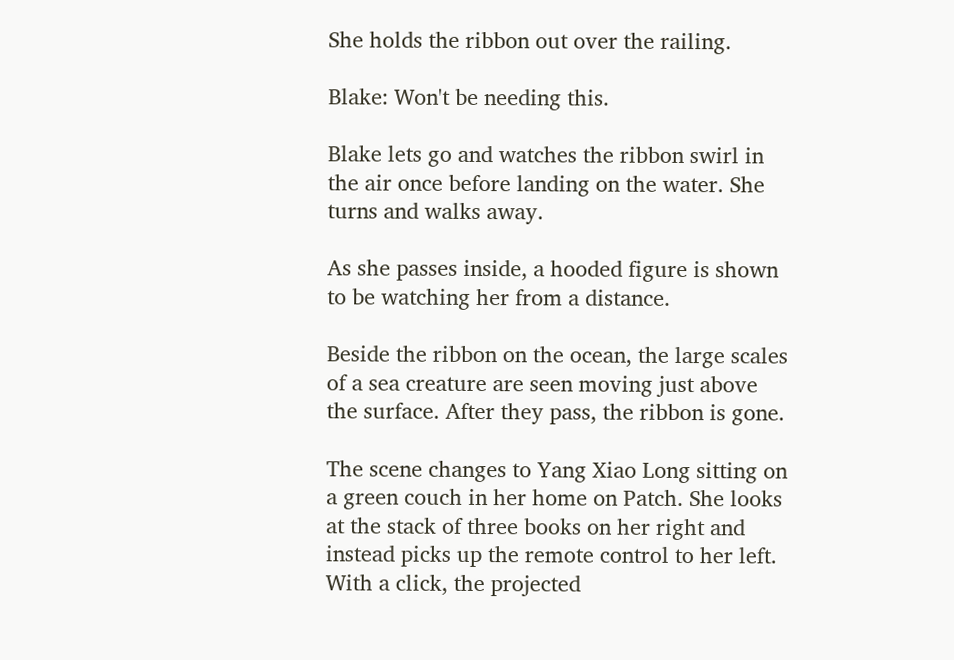She holds the ribbon out over the railing.

Blake: Won't be needing this.

Blake lets go and watches the ribbon swirl in the air once before landing on the water. She turns and walks away.

As she passes inside, a hooded figure is shown to be watching her from a distance.

Beside the ribbon on the ocean, the large scales of a sea creature are seen moving just above the surface. After they pass, the ribbon is gone.

The scene changes to Yang Xiao Long sitting on a green couch in her home on Patch. She looks at the stack of three books on her right and instead picks up the remote control to her left. With a click, the projected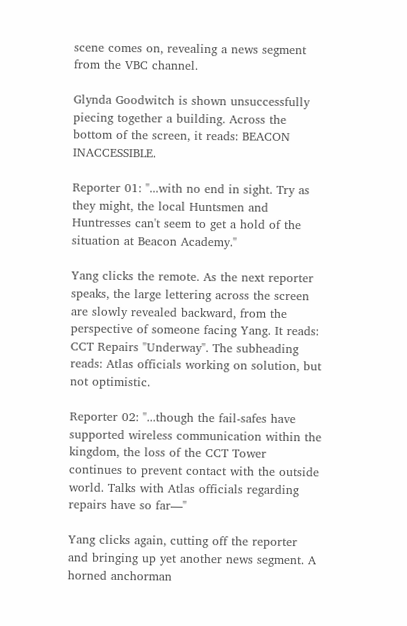scene comes on, revealing a news segment from the VBC channel.

Glynda Goodwitch is shown unsuccessfully piecing together a building. Across the bottom of the screen, it reads: BEACON INACCESSIBLE.

Reporter 01: "...with no end in sight. Try as they might, the local Huntsmen and Huntresses can't seem to get a hold of the situation at Beacon Academy."

Yang clicks the remote. As the next reporter speaks, the large lettering across the screen are slowly revealed backward, from the perspective of someone facing Yang. It reads: CCT Repairs "Underway". The subheading reads: Atlas officials working on solution, but not optimistic.

Reporter 02: "...though the fail-safes have supported wireless communication within the kingdom, the loss of the CCT Tower continues to prevent contact with the outside world. Talks with Atlas officials regarding repairs have so far—"

Yang clicks again, cutting off the reporter and bringing up yet another news segment. A horned anchorman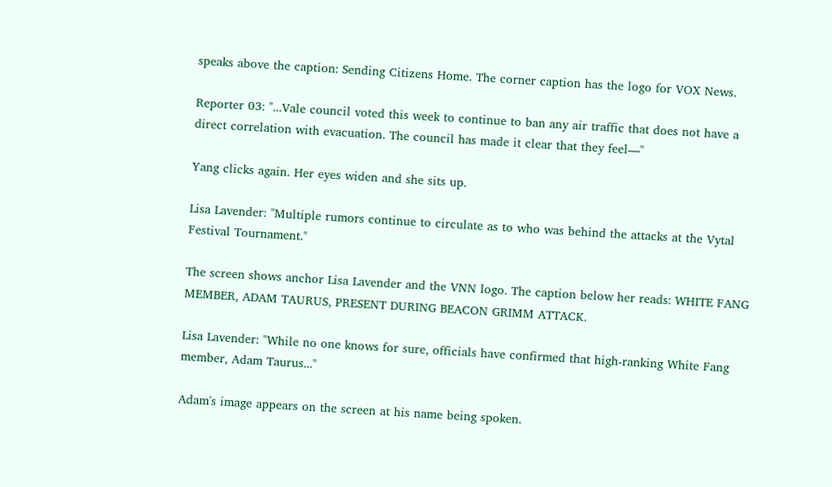speaks above the caption: Sending Citizens Home. The corner caption has the logo for VOX News.

Reporter 03: "...Vale council voted this week to continue to ban any air traffic that does not have a direct correlation with evacuation. The council has made it clear that they feel—"

Yang clicks again. Her eyes widen and she sits up.

Lisa Lavender: "Multiple rumors continue to circulate as to who was behind the attacks at the Vytal Festival Tournament."

The screen shows anchor Lisa Lavender and the VNN logo. The caption below her reads: WHITE FANG MEMBER, ADAM TAURUS, PRESENT DURING BEACON GRIMM ATTACK.

Lisa Lavender: "While no one knows for sure, officials have confirmed that high-ranking White Fang member, Adam Taurus..."

Adam's image appears on the screen at his name being spoken.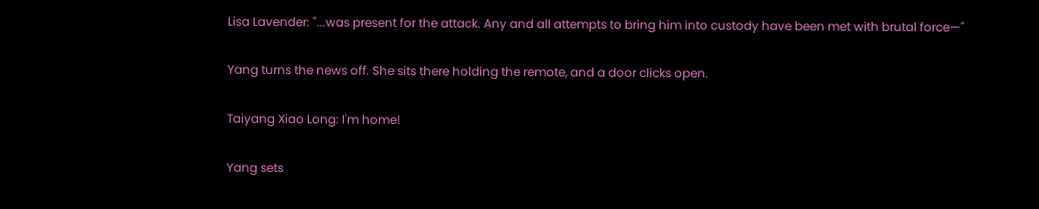Lisa Lavender: "...was present for the attack. Any and all attempts to bring him into custody have been met with brutal force—"

Yang turns the news off. She sits there holding the remote, and a door clicks open.

Taiyang Xiao Long: I'm home!

Yang sets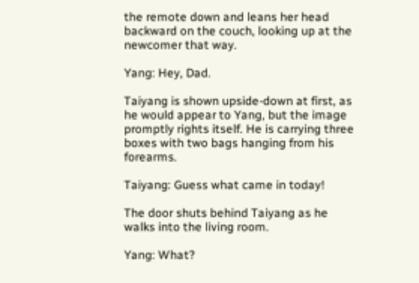the remote down and leans her head backward on the couch, looking up at the newcomer that way.

Yang: Hey, Dad.

Taiyang is shown upside-down at first, as he would appear to Yang, but the image promptly rights itself. He is carrying three boxes with two bags hanging from his forearms.

Taiyang: Guess what came in today!

The door shuts behind Taiyang as he walks into the living room.

Yang: What?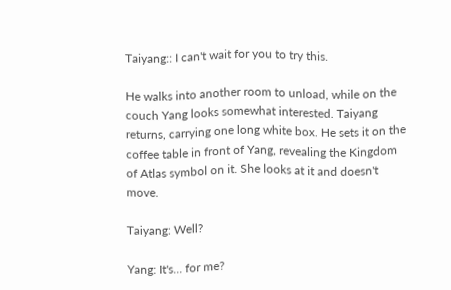Taiyang:: I can't wait for you to try this.

He walks into another room to unload, while on the couch Yang looks somewhat interested. Taiyang returns, carrying one long white box. He sets it on the coffee table in front of Yang, revealing the Kingdom of Atlas symbol on it. She looks at it and doesn't move.

Taiyang: Well?

Yang: It's... for me?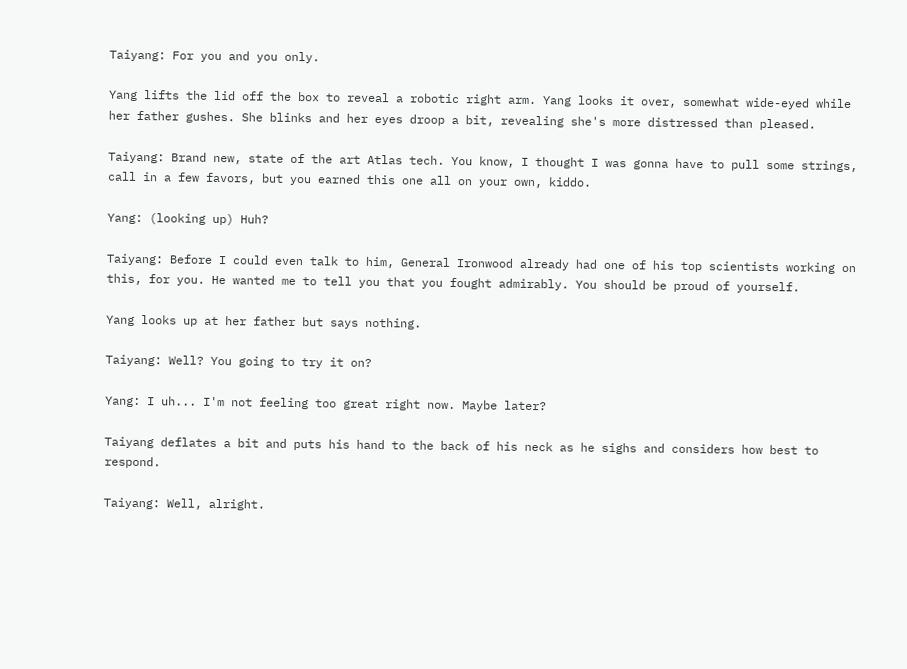Taiyang: For you and you only.

Yang lifts the lid off the box to reveal a robotic right arm. Yang looks it over, somewhat wide-eyed while her father gushes. She blinks and her eyes droop a bit, revealing she's more distressed than pleased.

Taiyang: Brand new, state of the art Atlas tech. You know, I thought I was gonna have to pull some strings, call in a few favors, but you earned this one all on your own, kiddo.

Yang: (looking up) Huh?

Taiyang: Before I could even talk to him, General Ironwood already had one of his top scientists working on this, for you. He wanted me to tell you that you fought admirably. You should be proud of yourself.

Yang looks up at her father but says nothing.

Taiyang: Well? You going to try it on?

Yang: I uh... I'm not feeling too great right now. Maybe later?

Taiyang deflates a bit and puts his hand to the back of his neck as he sighs and considers how best to respond.

Taiyang: Well, alright.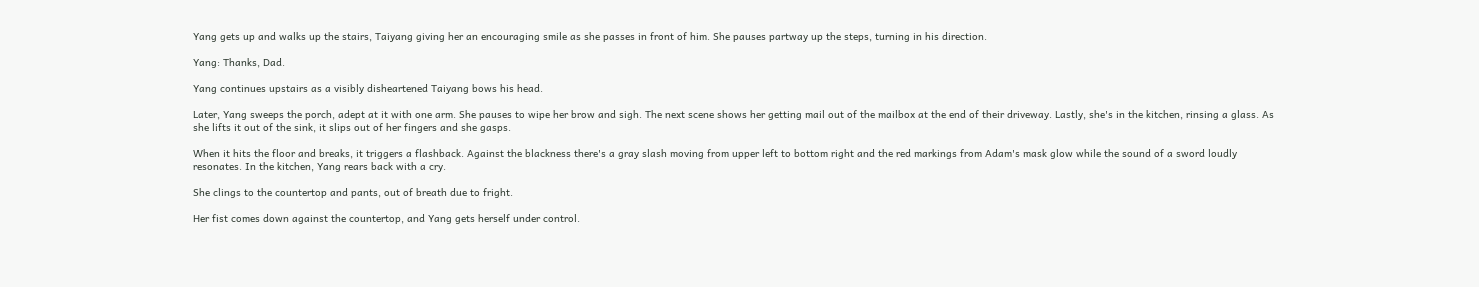Yang gets up and walks up the stairs, Taiyang giving her an encouraging smile as she passes in front of him. She pauses partway up the steps, turning in his direction.

Yang: Thanks, Dad.

Yang continues upstairs as a visibly disheartened Taiyang bows his head.

Later, Yang sweeps the porch, adept at it with one arm. She pauses to wipe her brow and sigh. The next scene shows her getting mail out of the mailbox at the end of their driveway. Lastly, she's in the kitchen, rinsing a glass. As she lifts it out of the sink, it slips out of her fingers and she gasps.

When it hits the floor and breaks, it triggers a flashback. Against the blackness there's a gray slash moving from upper left to bottom right and the red markings from Adam's mask glow while the sound of a sword loudly resonates. In the kitchen, Yang rears back with a cry.

She clings to the countertop and pants, out of breath due to fright.

Her fist comes down against the countertop, and Yang gets herself under control.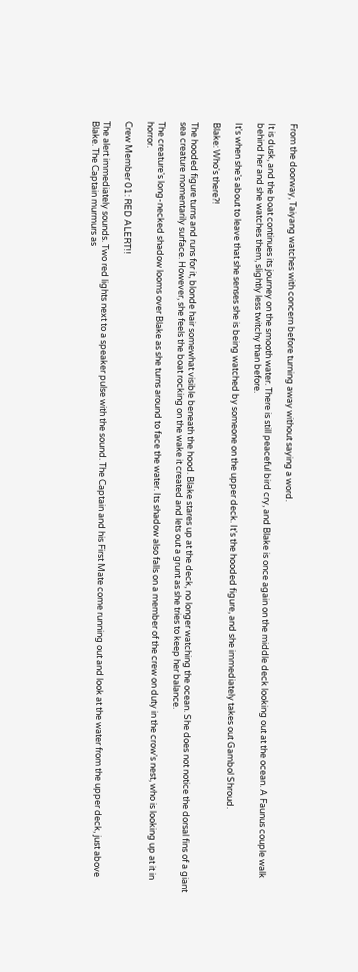From the doorway, Taiyang watches with concern before turning away without saying a word.

It is dusk, and the boat continues its journey on the smooth water. There is still peaceful bird cry, and Blake is once again on the middle deck looking out at the ocean. A Faunus couple walk behind her and she watches them, slightly less twitchy than before.

It's when she's about to leave that she senses she is being watched by someone on the upper deck. It's the hooded figure, and she immediately takes out Gambol Shroud.

Blake: Who's there?!

The hooded figure turns and runs for it, blonde hair somewhat visible beneath the hood. Blake stares up at the deck, no longer watching the ocean. She does not notice the dorsal fins of a giant sea creature momentarily surface. However, she feels the boat rocking on the wake it created and lets out a grunt as she tries to keep her balance.

The creature's long-necked shadow looms over Blake as she turns around to face the water. Its shadow also falls on a member of the crew on duty in the crow's nest, who is looking up at it in horror.

Crew Member 01: RED ALERT!!

The alert immediately sounds. Two red lights next to a speaker pulse with the sound. The Captain and his First Mate come running out and look at the water from the upper deck, just above Blake. The Captain murmurs as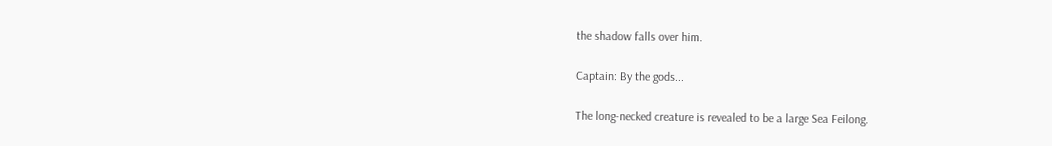the shadow falls over him.

Captain: By the gods...

The long-necked creature is revealed to be a large Sea Feilong.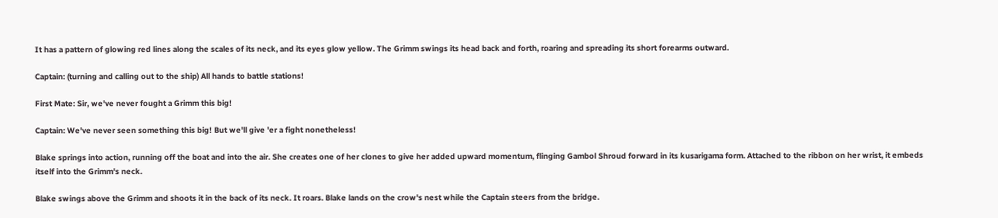It has a pattern of glowing red lines along the scales of its neck, and its eyes glow yellow. The Grimm swings its head back and forth, roaring and spreading its short forearms outward.

Captain: (turning and calling out to the ship) All hands to battle stations!

First Mate: Sir, we've never fought a Grimm this big!

Captain: We've never seen something this big! But we'll give 'er a fight nonetheless!

Blake springs into action, running off the boat and into the air. She creates one of her clones to give her added upward momentum, flinging Gambol Shroud forward in its kusarigama form. Attached to the ribbon on her wrist, it embeds itself into the Grimm's neck.

Blake swings above the Grimm and shoots it in the back of its neck. It roars. Blake lands on the crow's nest while the Captain steers from the bridge.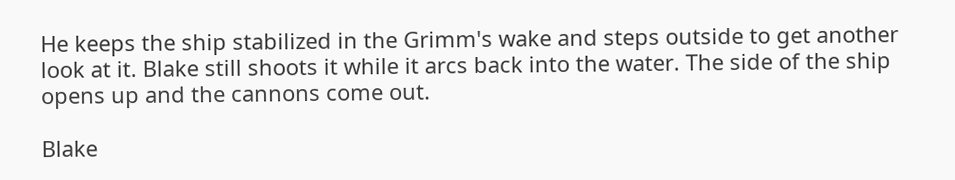He keeps the ship stabilized in the Grimm's wake and steps outside to get another look at it. Blake still shoots it while it arcs back into the water. The side of the ship opens up and the cannons come out.

Blake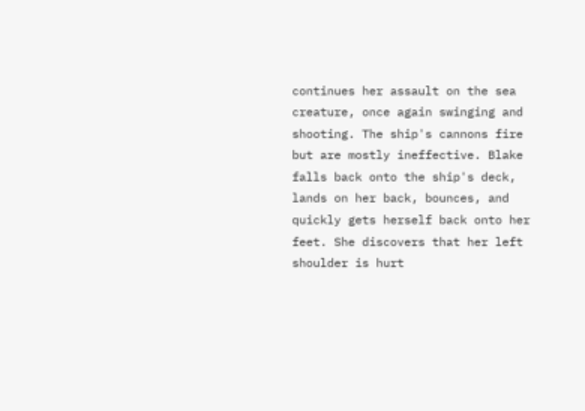continues her assault on the sea creature, once again swinging and shooting. The ship's cannons fire but are mostly ineffective. Blake falls back onto the ship's deck, lands on her back, bounces, and quickly gets herself back onto her feet. She discovers that her left shoulder is hurt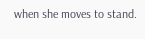when she moves to stand.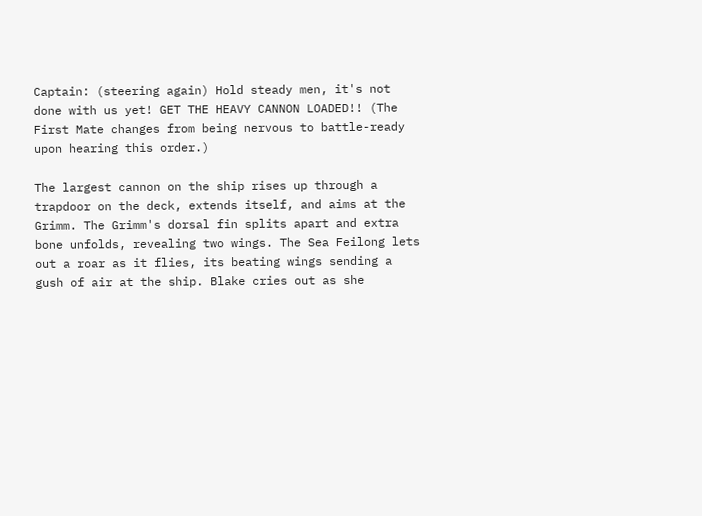Captain: (steering again) Hold steady men, it's not done with us yet! GET THE HEAVY CANNON LOADED!! (The First Mate changes from being nervous to battle-ready upon hearing this order.)

The largest cannon on the ship rises up through a trapdoor on the deck, extends itself, and aims at the Grimm. The Grimm's dorsal fin splits apart and extra bone unfolds, revealing two wings. The Sea Feilong lets out a roar as it flies, its beating wings sending a gush of air at the ship. Blake cries out as she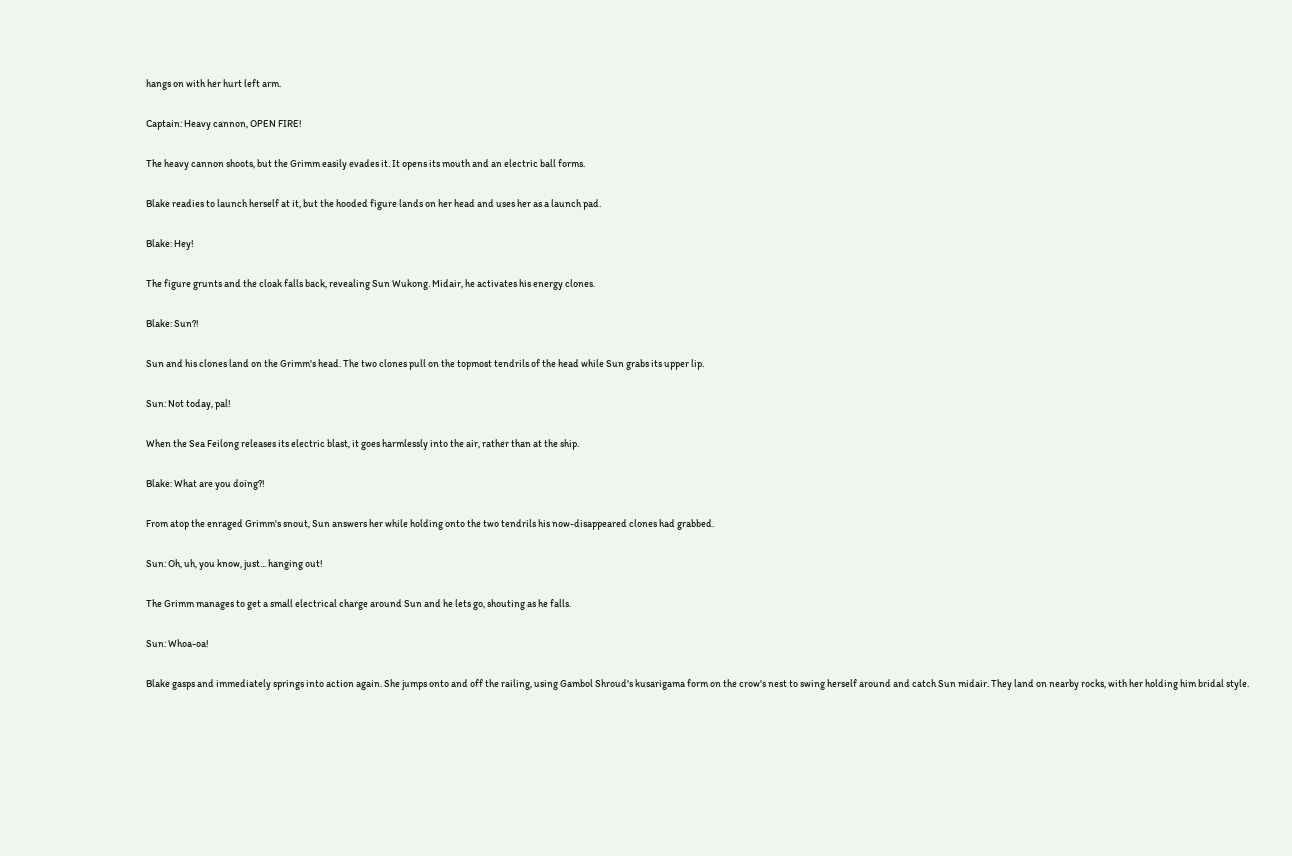hangs on with her hurt left arm.

Captain: Heavy cannon, OPEN FIRE!

The heavy cannon shoots, but the Grimm easily evades it. It opens its mouth and an electric ball forms.

Blake readies to launch herself at it, but the hooded figure lands on her head and uses her as a launch pad.

Blake: Hey!

The figure grunts and the cloak falls back, revealing Sun Wukong. Midair, he activates his energy clones.

Blake: Sun?!

Sun and his clones land on the Grimm's head. The two clones pull on the topmost tendrils of the head while Sun grabs its upper lip.

Sun: Not today, pal!

When the Sea Feilong releases its electric blast, it goes harmlessly into the air, rather than at the ship.

Blake: What are you doing?!

From atop the enraged Grimm's snout, Sun answers her while holding onto the two tendrils his now-disappeared clones had grabbed.

Sun: Oh, uh, you know, just... hanging out!

The Grimm manages to get a small electrical charge around Sun and he lets go, shouting as he falls.

Sun: Whoa-oa!

Blake gasps and immediately springs into action again. She jumps onto and off the railing, using Gambol Shroud's kusarigama form on the crow's nest to swing herself around and catch Sun midair. They land on nearby rocks, with her holding him bridal style.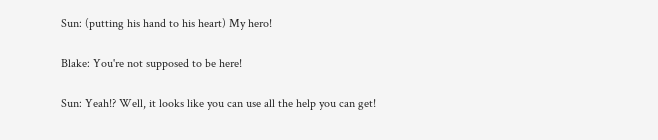Sun: (putting his hand to his heart) My hero!

Blake: You're not supposed to be here!

Sun: Yeah!? Well, it looks like you can use all the help you can get!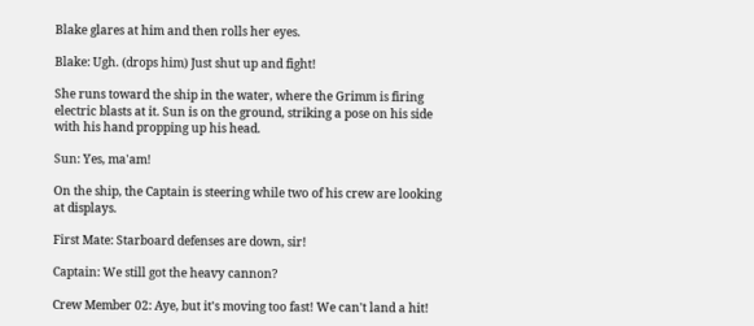Blake glares at him and then rolls her eyes.

Blake: Ugh. (drops him) Just shut up and fight!

She runs toward the ship in the water, where the Grimm is firing electric blasts at it. Sun is on the ground, striking a pose on his side with his hand propping up his head.

Sun: Yes, ma'am!

On the ship, the Captain is steering while two of his crew are looking at displays.

First Mate: Starboard defenses are down, sir!

Captain: We still got the heavy cannon?

Crew Member 02: Aye, but it's moving too fast! We can't land a hit!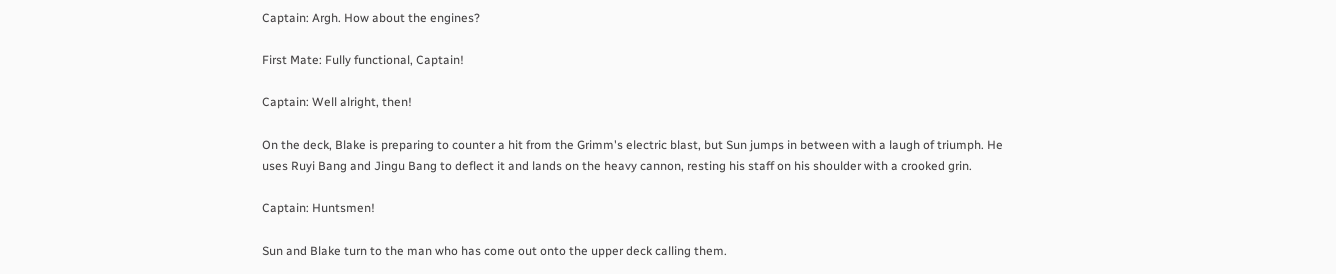Captain: Argh. How about the engines?

First Mate: Fully functional, Captain!

Captain: Well alright, then!

On the deck, Blake is preparing to counter a hit from the Grimm's electric blast, but Sun jumps in between with a laugh of triumph. He uses Ruyi Bang and Jingu Bang to deflect it and lands on the heavy cannon, resting his staff on his shoulder with a crooked grin.

Captain: Huntsmen!

Sun and Blake turn to the man who has come out onto the upper deck calling them.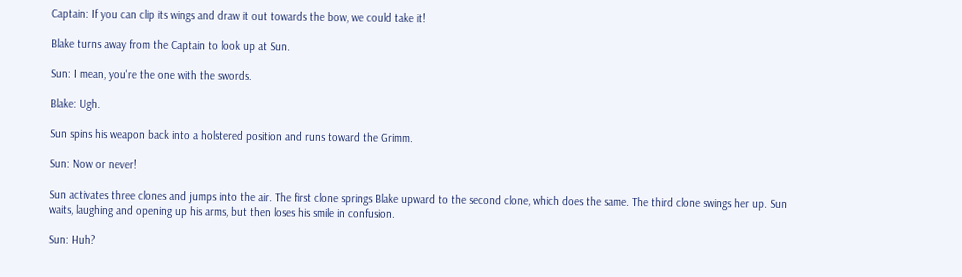Captain: If you can clip its wings and draw it out towards the bow, we could take it!

Blake turns away from the Captain to look up at Sun.

Sun: I mean, you're the one with the swords.

Blake: Ugh.

Sun spins his weapon back into a holstered position and runs toward the Grimm.

Sun: Now or never!

Sun activates three clones and jumps into the air. The first clone springs Blake upward to the second clone, which does the same. The third clone swings her up. Sun waits, laughing and opening up his arms, but then loses his smile in confusion.

Sun: Huh?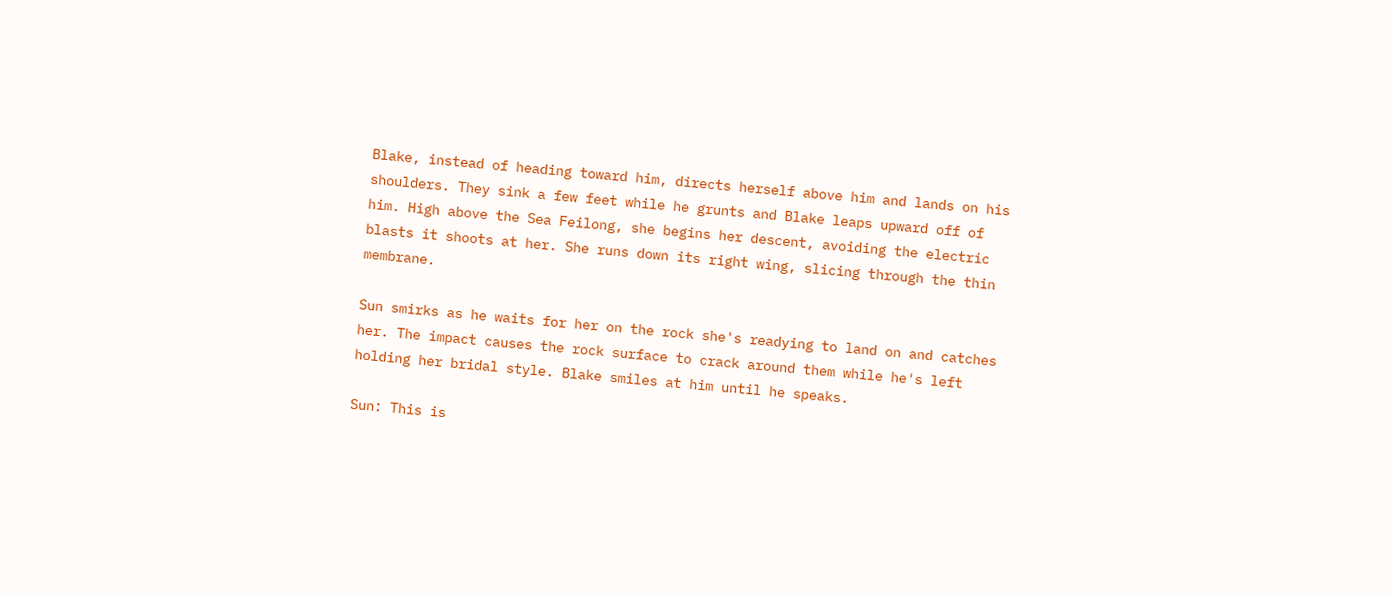Blake, instead of heading toward him, directs herself above him and lands on his shoulders. They sink a few feet while he grunts and Blake leaps upward off of him. High above the Sea Feilong, she begins her descent, avoiding the electric blasts it shoots at her. She runs down its right wing, slicing through the thin membrane.

Sun smirks as he waits for her on the rock she's readying to land on and catches her. The impact causes the rock surface to crack around them while he's left holding her bridal style. Blake smiles at him until he speaks.

Sun: This is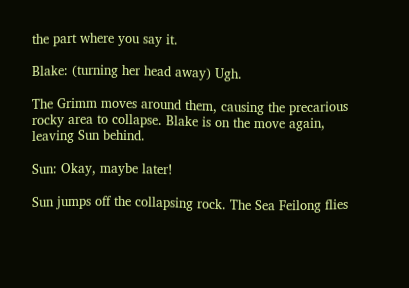the part where you say it.

Blake: (turning her head away) Ugh.

The Grimm moves around them, causing the precarious rocky area to collapse. Blake is on the move again, leaving Sun behind.

Sun: Okay, maybe later!

Sun jumps off the collapsing rock. The Sea Feilong flies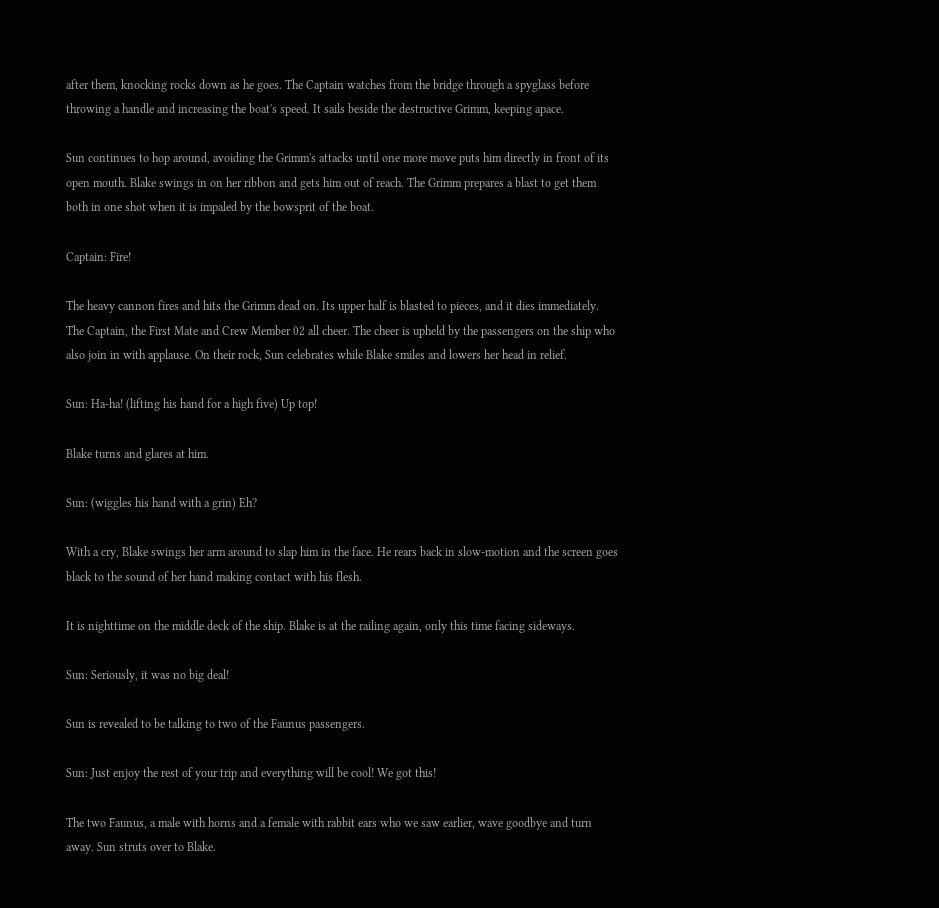after them, knocking rocks down as he goes. The Captain watches from the bridge through a spyglass before throwing a handle and increasing the boat's speed. It sails beside the destructive Grimm, keeping apace.

Sun continues to hop around, avoiding the Grimm's attacks until one more move puts him directly in front of its open mouth. Blake swings in on her ribbon and gets him out of reach. The Grimm prepares a blast to get them both in one shot when it is impaled by the bowsprit of the boat.

Captain: Fire!

The heavy cannon fires and hits the Grimm dead on. Its upper half is blasted to pieces, and it dies immediately. The Captain, the First Mate and Crew Member 02 all cheer. The cheer is upheld by the passengers on the ship who also join in with applause. On their rock, Sun celebrates while Blake smiles and lowers her head in relief.

Sun: Ha-ha! (lifting his hand for a high five) Up top!

Blake turns and glares at him.

Sun: (wiggles his hand with a grin) Eh?

With a cry, Blake swings her arm around to slap him in the face. He rears back in slow-motion and the screen goes black to the sound of her hand making contact with his flesh.

It is nighttime on the middle deck of the ship. Blake is at the railing again, only this time facing sideways.

Sun: Seriously, it was no big deal!

Sun is revealed to be talking to two of the Faunus passengers.

Sun: Just enjoy the rest of your trip and everything will be cool! We got this!

The two Faunus, a male with horns and a female with rabbit ears who we saw earlier, wave goodbye and turn away. Sun struts over to Blake.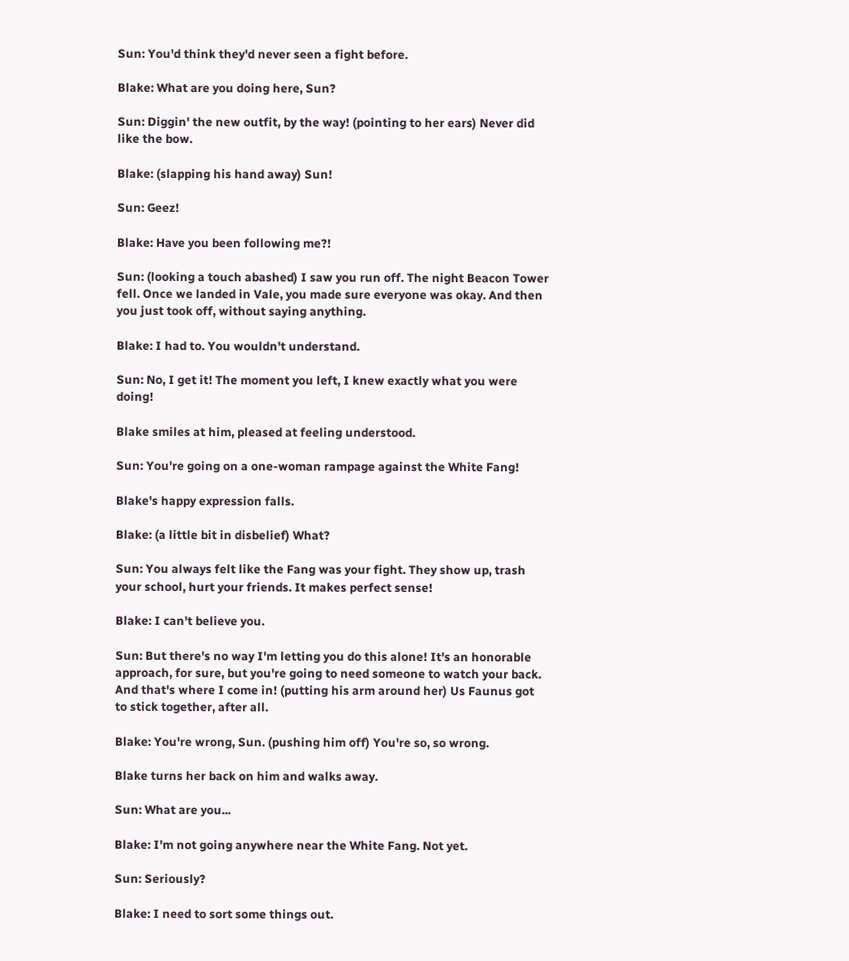Sun: You'd think they'd never seen a fight before.

Blake: What are you doing here, Sun?

Sun: Diggin' the new outfit, by the way! (pointing to her ears) Never did like the bow.

Blake: (slapping his hand away) Sun!

Sun: Geez!

Blake: Have you been following me?!

Sun: (looking a touch abashed) I saw you run off. The night Beacon Tower fell. Once we landed in Vale, you made sure everyone was okay. And then you just took off, without saying anything.

Blake: I had to. You wouldn't understand.

Sun: No, I get it! The moment you left, I knew exactly what you were doing!

Blake smiles at him, pleased at feeling understood.

Sun: You're going on a one-woman rampage against the White Fang!

Blake's happy expression falls.

Blake: (a little bit in disbelief) What?

Sun: You always felt like the Fang was your fight. They show up, trash your school, hurt your friends. It makes perfect sense!

Blake: I can't believe you.

Sun: But there's no way I'm letting you do this alone! It's an honorable approach, for sure, but you're going to need someone to watch your back. And that's where I come in! (putting his arm around her) Us Faunus got to stick together, after all.

Blake: You're wrong, Sun. (pushing him off) You're so, so wrong.

Blake turns her back on him and walks away.

Sun: What are you...

Blake: I'm not going anywhere near the White Fang. Not yet.

Sun: Seriously?

Blake: I need to sort some things out.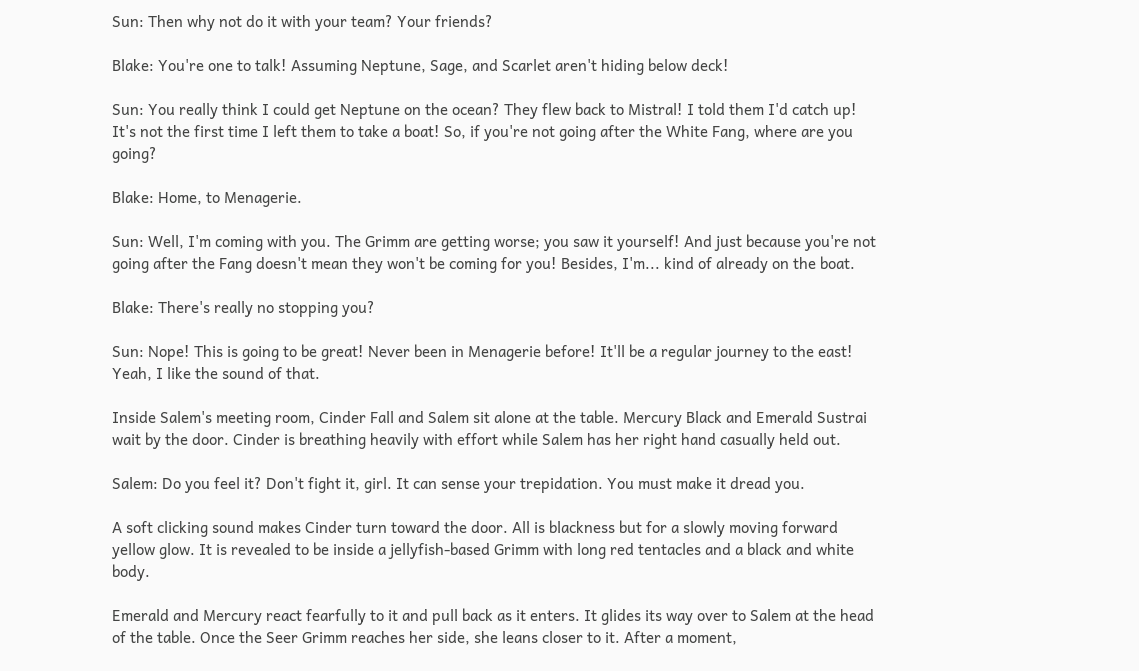Sun: Then why not do it with your team? Your friends?

Blake: You're one to talk! Assuming Neptune, Sage, and Scarlet aren't hiding below deck!

Sun: You really think I could get Neptune on the ocean? They flew back to Mistral! I told them I'd catch up! It's not the first time I left them to take a boat! So, if you're not going after the White Fang, where are you going?

Blake: Home, to Menagerie.

Sun: Well, I'm coming with you. The Grimm are getting worse; you saw it yourself! And just because you're not going after the Fang doesn't mean they won't be coming for you! Besides, I'm... kind of already on the boat.

Blake: There's really no stopping you?

Sun: Nope! This is going to be great! Never been in Menagerie before! It'll be a regular journey to the east! Yeah, I like the sound of that.

Inside Salem's meeting room, Cinder Fall and Salem sit alone at the table. Mercury Black and Emerald Sustrai wait by the door. Cinder is breathing heavily with effort while Salem has her right hand casually held out.

Salem: Do you feel it? Don't fight it, girl. It can sense your trepidation. You must make it dread you.

A soft clicking sound makes Cinder turn toward the door. All is blackness but for a slowly moving forward yellow glow. It is revealed to be inside a jellyfish-based Grimm with long red tentacles and a black and white body.

Emerald and Mercury react fearfully to it and pull back as it enters. It glides its way over to Salem at the head of the table. Once the Seer Grimm reaches her side, she leans closer to it. After a moment,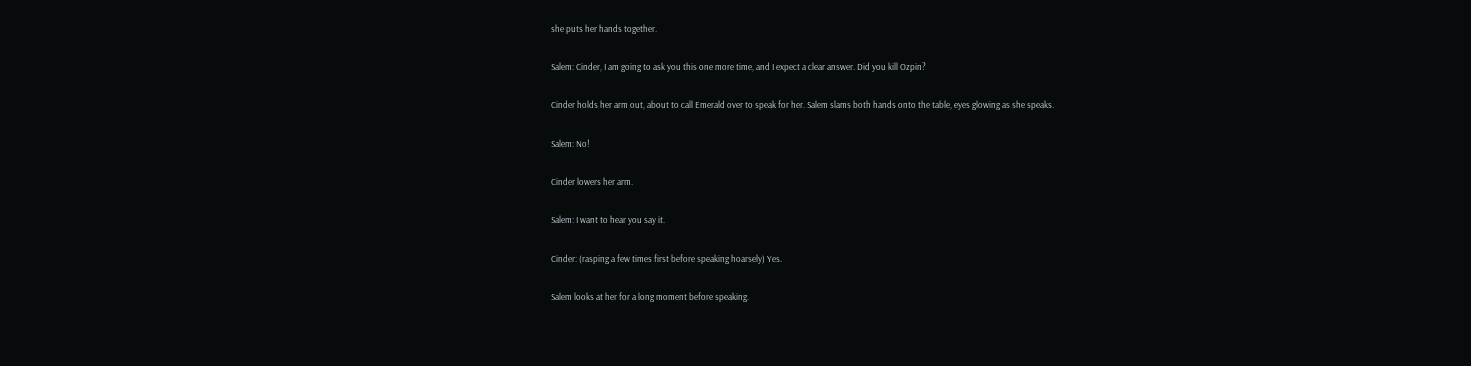she puts her hands together.

Salem: Cinder, I am going to ask you this one more time, and I expect a clear answer. Did you kill Ozpin?

Cinder holds her arm out, about to call Emerald over to speak for her. Salem slams both hands onto the table, eyes glowing as she speaks.

Salem: No!

Cinder lowers her arm.

Salem: I want to hear you say it.

Cinder: (rasping a few times first before speaking hoarsely) Yes.

Salem looks at her for a long moment before speaking.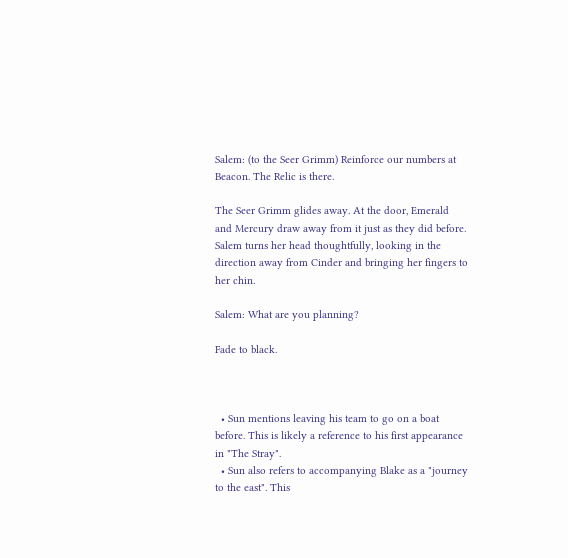Salem: (to the Seer Grimm) Reinforce our numbers at Beacon. The Relic is there.

The Seer Grimm glides away. At the door, Emerald and Mercury draw away from it just as they did before. Salem turns her head thoughtfully, looking in the direction away from Cinder and bringing her fingers to her chin.

Salem: What are you planning?

Fade to black.



  • Sun mentions leaving his team to go on a boat before. This is likely a reference to his first appearance in "The Stray".
  • Sun also refers to accompanying Blake as a "journey to the east". This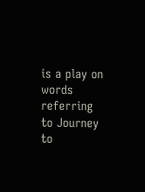is a play on words referring to Journey to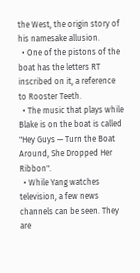the West, the origin story of his namesake allusion.
  • One of the pistons of the boat has the letters RT inscribed on it, a reference to Rooster Teeth.
  • The music that plays while Blake is on the boat is called "Hey Guys — Turn the Boat Around, She Dropped Her Ribbon".
  • While Yang watches television, a few news channels can be seen. They are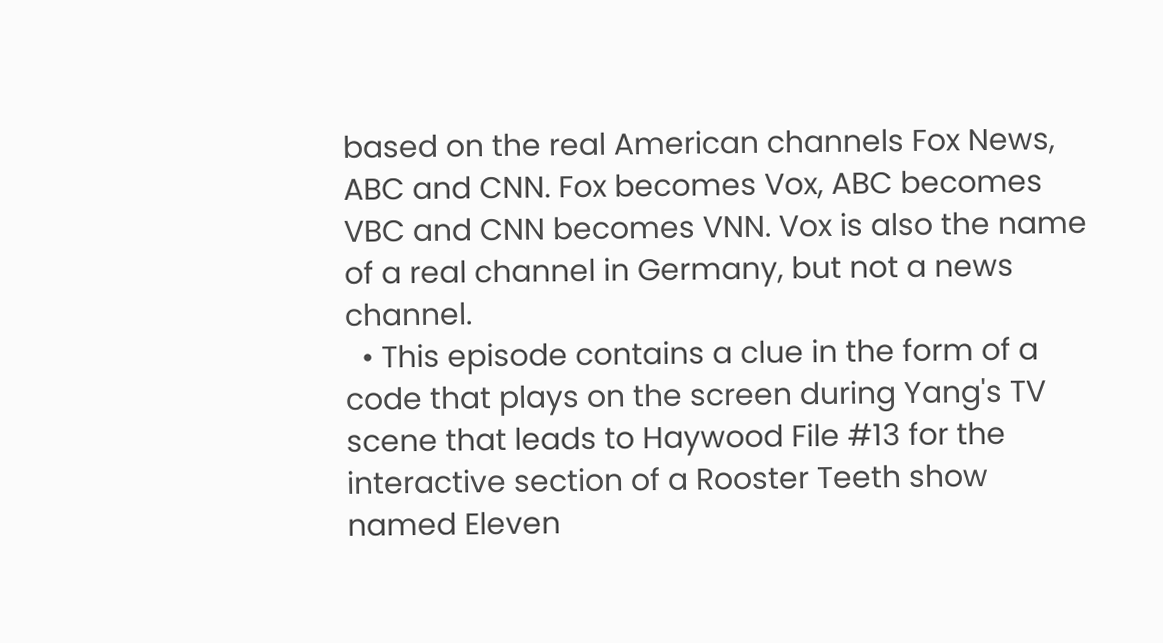based on the real American channels Fox News, ABC and CNN. Fox becomes Vox, ABC becomes VBC and CNN becomes VNN. Vox is also the name of a real channel in Germany, but not a news channel.
  • This episode contains a clue in the form of a code that plays on the screen during Yang's TV scene that leads to Haywood File #13 for the interactive section of a Rooster Teeth show named Eleven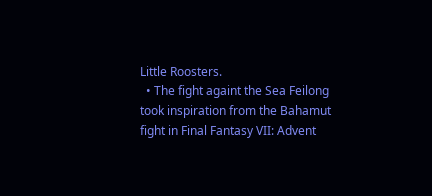Little Roosters.
  • The fight againt the Sea Feilong took inspiration from the Bahamut fight in Final Fantasy VII: Advent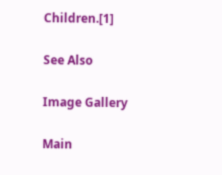Children.[1]

See Also

Image Gallery

Main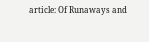article: Of Runaways and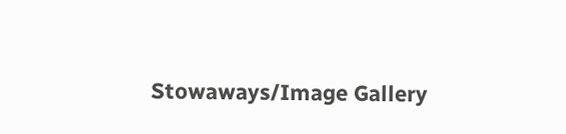Stowaways/Image Gallery